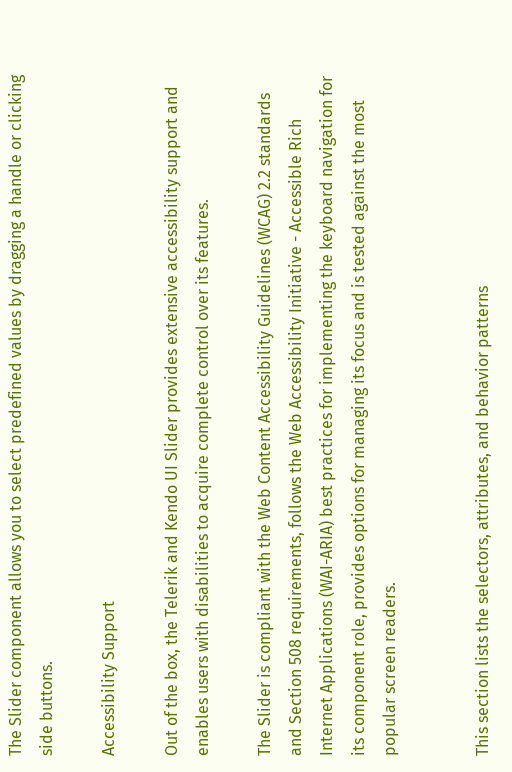The Slider component allows you to select predefined values by dragging a handle or clicking side buttons.

Accessibility Support

Out of the box, the Telerik and Kendo UI Slider provides extensive accessibility support and enables users with disabilities to acquire complete control over its features.

The Slider is compliant with the Web Content Accessibility Guidelines (WCAG) 2.2 standards and Section 508 requirements, follows the Web Accessibility Initiative - Accessible Rich Internet Applications (WAI-ARIA) best practices for implementing the keyboard navigation for its component role, provides options for managing its focus and is tested against the most popular screen readers.


This section lists the selectors, attributes, and behavior patterns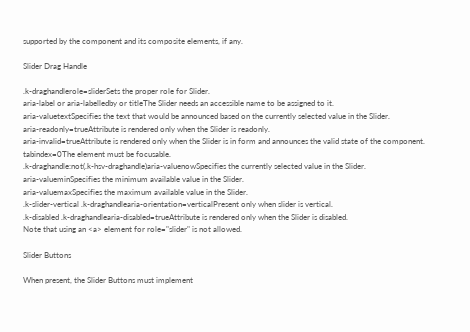supported by the component and its composite elements, if any.

Slider Drag Handle

.k-draghandlerole=sliderSets the proper role for Slider.
aria-label or aria-labelledby or titleThe Slider needs an accessible name to be assigned to it.
aria-valuetextSpecifies the text that would be announced based on the currently selected value in the Slider.
aria-readonly=trueAttribute is rendered only when the Slider is readonly.
aria-invalid=trueAttribute is rendered only when the Slider is in form and announces the valid state of the component.
tabindex=0The element must be focusable.
.k-draghandle:not(.k-hsv-draghandle)aria-valuenowSpecifies the currently selected value in the Slider.
aria-valueminSpecifies the minimum available value in the Slider.
aria-valuemaxSpecifies the maximum available value in the Slider.
.k-slider-vertical .k-draghandlearia-orientation=verticalPresent only when slider is vertical.
.k-disabled .k-draghandlearia-disabled=trueAttribute is rendered only when the Slider is disabled.
Note that using an <a> element for role="slider" is not allowed.

Slider Buttons

When present, the Slider Buttons must implement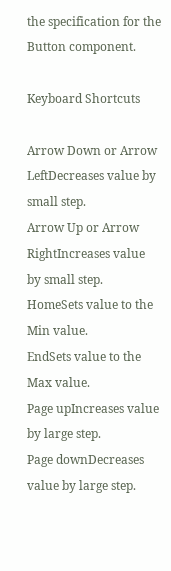the specification for the Button component.

Keyboard Shortcuts

Arrow Down or Arrow LeftDecreases value by small step.
Arrow Up or Arrow RightIncreases value by small step.
HomeSets value to the Min value.
EndSets value to the Max value.
Page upIncreases value by large step.
Page downDecreases value by large step.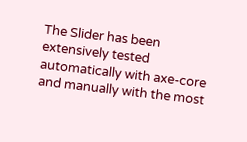The Slider has been extensively tested automatically with axe-core and manually with the most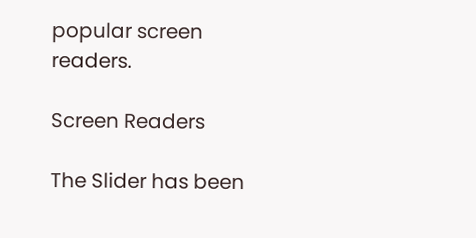popular screen readers.

Screen Readers

The Slider has been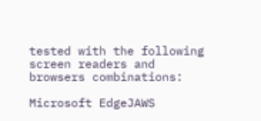tested with the following screen readers and browsers combinations:

Microsoft EdgeJAWS